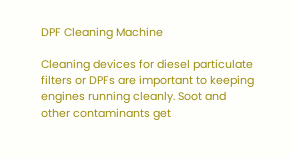DPF Cleaning Machine

Cleaning devices for diesel particulate filters or DPFs are important to keeping engines running cleanly. Soot and other contaminants get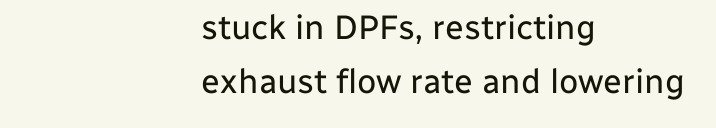stuck in DPFs, restricting exhaust flow rate and lowering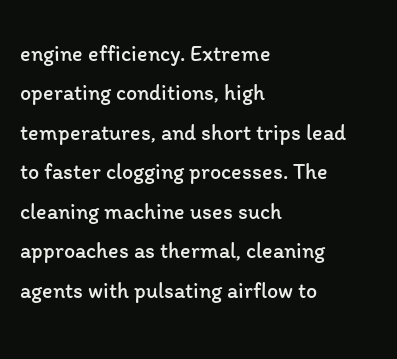engine efficiency. Extreme operating conditions, high temperatures, and short trips lead to faster clogging processes. The cleaning machine uses such approaches as thermal, cleaning agents with pulsating airflow to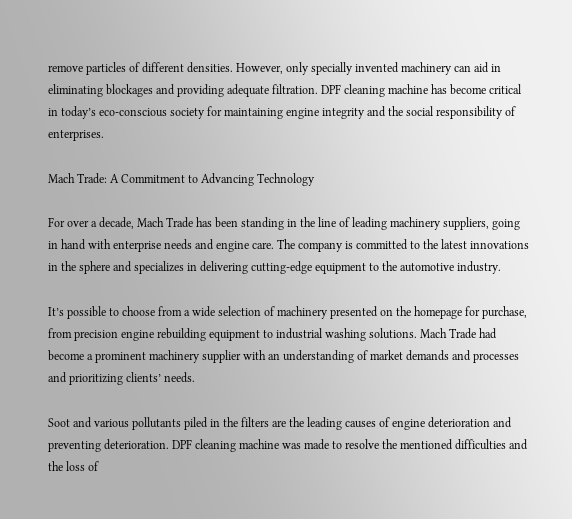remove particles of different densities. However, only specially invented machinery can aid in eliminating blockages and providing adequate filtration. DPF cleaning machine has become critical in today’s eco-conscious society for maintaining engine integrity and the social responsibility of enterprises.

Mach Trade: A Commitment to Advancing Technology

For over a decade, Mach Trade has been standing in the line of leading machinery suppliers, going in hand with enterprise needs and engine care. The company is committed to the latest innovations in the sphere and specializes in delivering cutting-edge equipment to the automotive industry.

It’s possible to choose from a wide selection of machinery presented on the homepage for purchase, from precision engine rebuilding equipment to industrial washing solutions. Mach Trade had become a prominent machinery supplier with an understanding of market demands and processes and prioritizing clients’ needs.

Soot and various pollutants piled in the filters are the leading causes of engine deterioration and preventing deterioration. DPF cleaning machine was made to resolve the mentioned difficulties and the loss of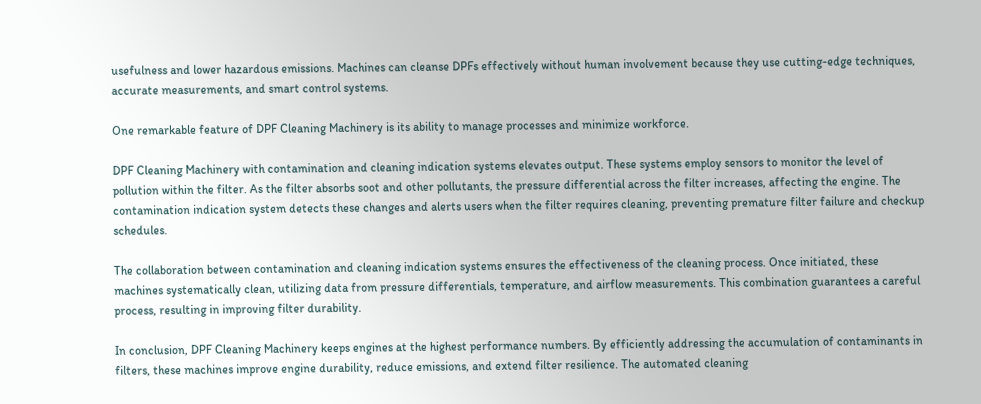usefulness and lower hazardous emissions. Machines can cleanse DPFs effectively without human involvement because they use cutting-edge techniques, accurate measurements, and smart control systems.

One remarkable feature of DPF Cleaning Machinery is its ability to manage processes and minimize workforce.

DPF Cleaning Machinery with contamination and cleaning indication systems elevates output. These systems employ sensors to monitor the level of pollution within the filter. As the filter absorbs soot and other pollutants, the pressure differential across the filter increases, affecting the engine. The contamination indication system detects these changes and alerts users when the filter requires cleaning, preventing premature filter failure and checkup schedules.

The collaboration between contamination and cleaning indication systems ensures the effectiveness of the cleaning process. Once initiated, these machines systematically clean, utilizing data from pressure differentials, temperature, and airflow measurements. This combination guarantees a careful process, resulting in improving filter durability.

In conclusion, DPF Cleaning Machinery keeps engines at the highest performance numbers. By efficiently addressing the accumulation of contaminants in filters, these machines improve engine durability, reduce emissions, and extend filter resilience. The automated cleaning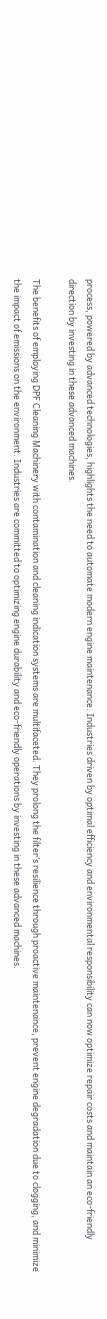process, powered by advanced technologies, highlights the need to automate modern engine maintenance. Industries driven by optimal efficiency and environmental responsibility can now optimize repair costs and maintain an eco-friendly direction by investing in these advanced machines.

The benefits of employing DPF Cleaning Machinery with contamination and cleaning indication systems are multifaceted. They prolong the filter’s resilience through proactive maintenance, prevent engine degradation due to clogging, and minimize the impact of emissions on the environment. Industries are committed to optimizing engine durability and eco-friendly operations by investing in these advanced machines.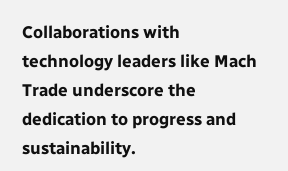Collaborations with technology leaders like Mach Trade underscore the dedication to progress and sustainability.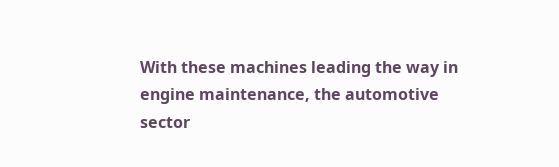With these machines leading the way in engine maintenance, the automotive sector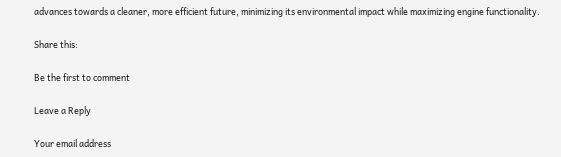advances towards a cleaner, more efficient future, minimizing its environmental impact while maximizing engine functionality.

Share this:

Be the first to comment

Leave a Reply

Your email address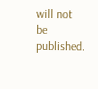will not be published.